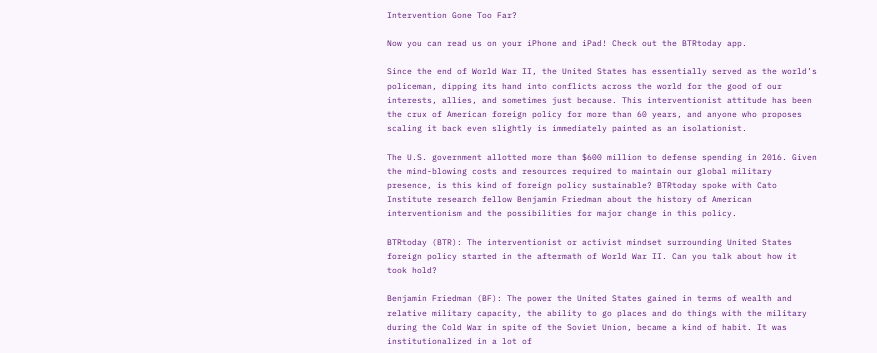Intervention Gone Too Far?

Now you can read us on your iPhone and iPad! Check out the BTRtoday app.

Since the end of World War II, the United States has essentially served as the world’s policeman, dipping its hand into conflicts across the world for the good of our interests, allies, and sometimes just because. This interventionist attitude has been the crux of American foreign policy for more than 60 years, and anyone who proposes scaling it back even slightly is immediately painted as an isolationist.

The U.S. government allotted more than $600 million to defense spending in 2016. Given the mind-blowing costs and resources required to maintain our global military presence, is this kind of foreign policy sustainable? BTRtoday spoke with Cato Institute research fellow Benjamin Friedman about the history of American interventionism and the possibilities for major change in this policy.

BTRtoday (BTR): The interventionist or activist mindset surrounding United States foreign policy started in the aftermath of World War II. Can you talk about how it took hold?

Benjamin Friedman (BF): The power the United States gained in terms of wealth and relative military capacity, the ability to go places and do things with the military during the Cold War in spite of the Soviet Union, became a kind of habit. It was institutionalized in a lot of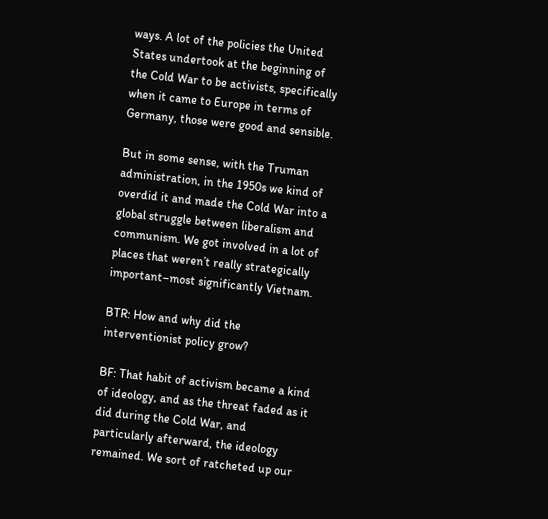ways. A lot of the policies the United States undertook at the beginning of the Cold War to be activists, specifically when it came to Europe in terms of Germany, those were good and sensible.

But in some sense, with the Truman administration, in the 1950s we kind of overdid it and made the Cold War into a global struggle between liberalism and communism. We got involved in a lot of places that weren’t really strategically important–most significantly Vietnam.

BTR: How and why did the interventionist policy grow?

BF: That habit of activism became a kind of ideology, and as the threat faded as it did during the Cold War, and particularly afterward, the ideology remained. We sort of ratcheted up our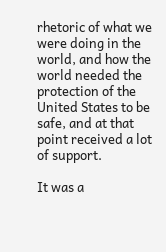rhetoric of what we were doing in the world, and how the world needed the protection of the United States to be safe, and at that point received a lot of support.

It was a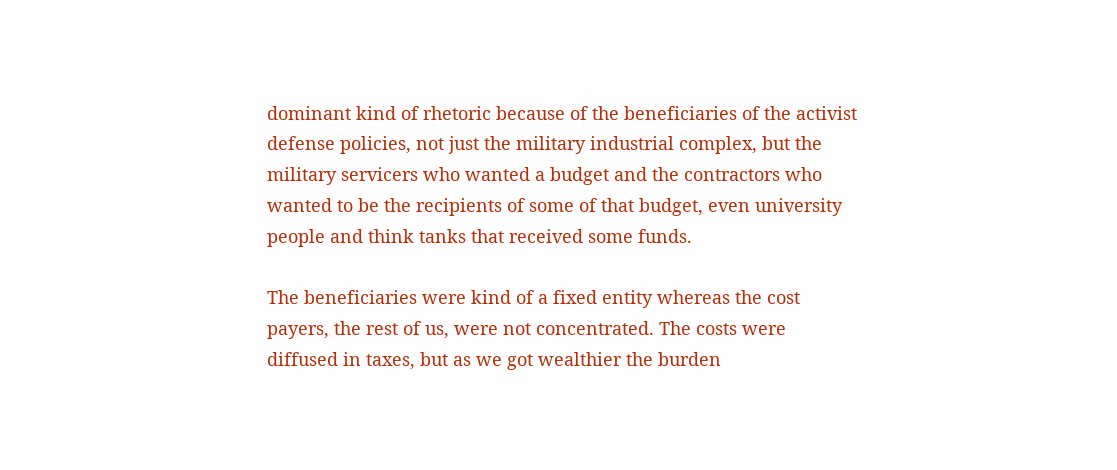dominant kind of rhetoric because of the beneficiaries of the activist defense policies, not just the military industrial complex, but the military servicers who wanted a budget and the contractors who wanted to be the recipients of some of that budget, even university people and think tanks that received some funds.

The beneficiaries were kind of a fixed entity whereas the cost payers, the rest of us, were not concentrated. The costs were diffused in taxes, but as we got wealthier the burden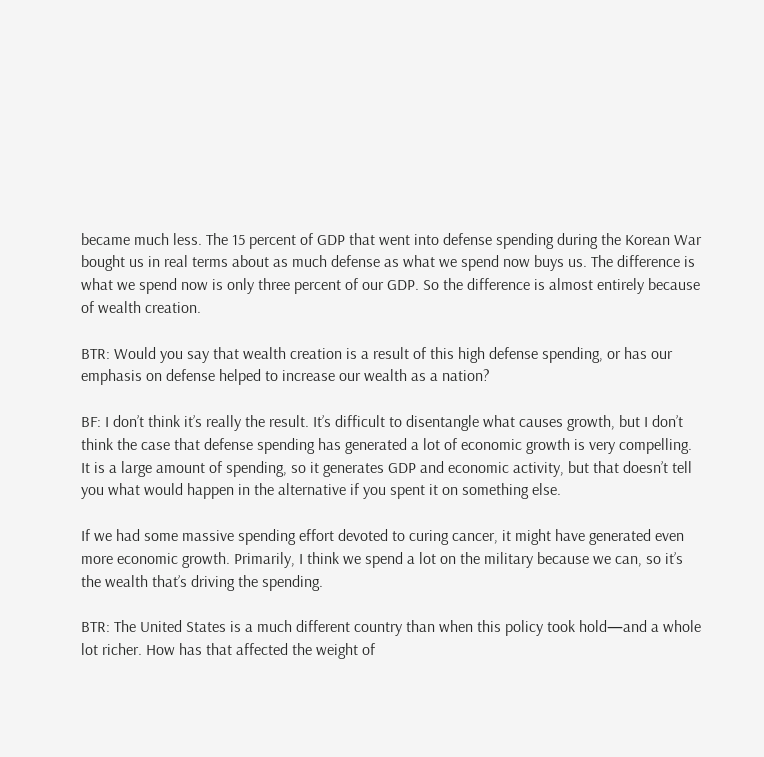became much less. The 15 percent of GDP that went into defense spending during the Korean War bought us in real terms about as much defense as what we spend now buys us. The difference is what we spend now is only three percent of our GDP. So the difference is almost entirely because of wealth creation.

BTR: Would you say that wealth creation is a result of this high defense spending, or has our emphasis on defense helped to increase our wealth as a nation?

BF: I don’t think it’s really the result. It’s difficult to disentangle what causes growth, but I don’t think the case that defense spending has generated a lot of economic growth is very compelling. It is a large amount of spending, so it generates GDP and economic activity, but that doesn’t tell you what would happen in the alternative if you spent it on something else.

If we had some massive spending effort devoted to curing cancer, it might have generated even more economic growth. Primarily, I think we spend a lot on the military because we can, so it’s the wealth that’s driving the spending.

BTR: The United States is a much different country than when this policy took hold—and a whole lot richer. How has that affected the weight of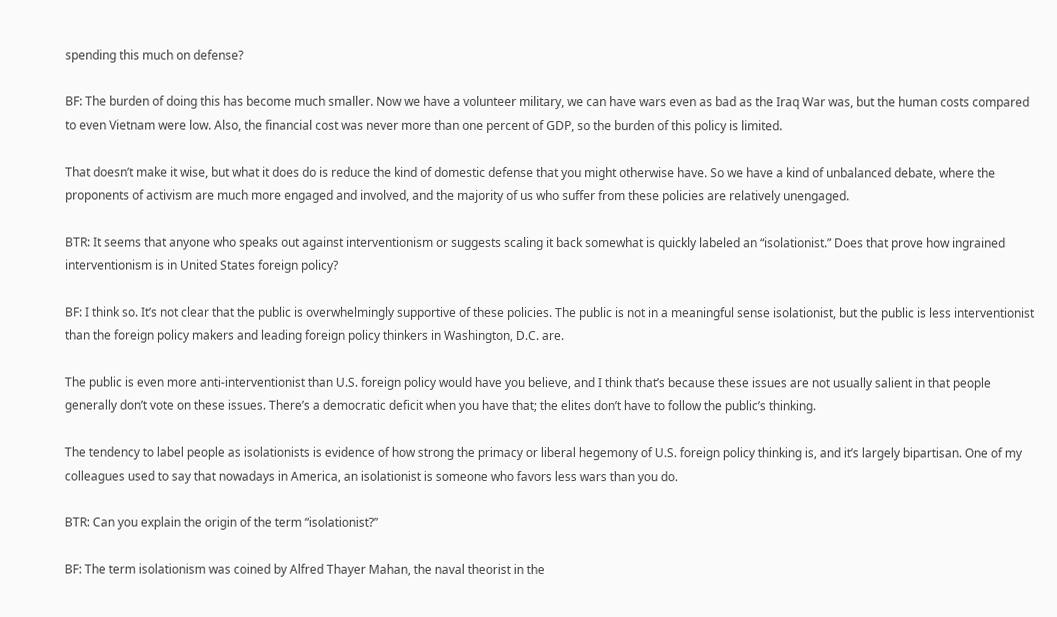spending this much on defense?

BF: The burden of doing this has become much smaller. Now we have a volunteer military, we can have wars even as bad as the Iraq War was, but the human costs compared to even Vietnam were low. Also, the financial cost was never more than one percent of GDP, so the burden of this policy is limited.

That doesn’t make it wise, but what it does do is reduce the kind of domestic defense that you might otherwise have. So we have a kind of unbalanced debate, where the proponents of activism are much more engaged and involved, and the majority of us who suffer from these policies are relatively unengaged.

BTR: It seems that anyone who speaks out against interventionism or suggests scaling it back somewhat is quickly labeled an “isolationist.” Does that prove how ingrained interventionism is in United States foreign policy?

BF: I think so. It’s not clear that the public is overwhelmingly supportive of these policies. The public is not in a meaningful sense isolationist, but the public is less interventionist than the foreign policy makers and leading foreign policy thinkers in Washington, D.C. are.

The public is even more anti-interventionist than U.S. foreign policy would have you believe, and I think that’s because these issues are not usually salient in that people generally don’t vote on these issues. There’s a democratic deficit when you have that; the elites don’t have to follow the public’s thinking.

The tendency to label people as isolationists is evidence of how strong the primacy or liberal hegemony of U.S. foreign policy thinking is, and it’s largely bipartisan. One of my colleagues used to say that nowadays in America, an isolationist is someone who favors less wars than you do.

BTR: Can you explain the origin of the term “isolationist?”

BF: The term isolationism was coined by Alfred Thayer Mahan, the naval theorist in the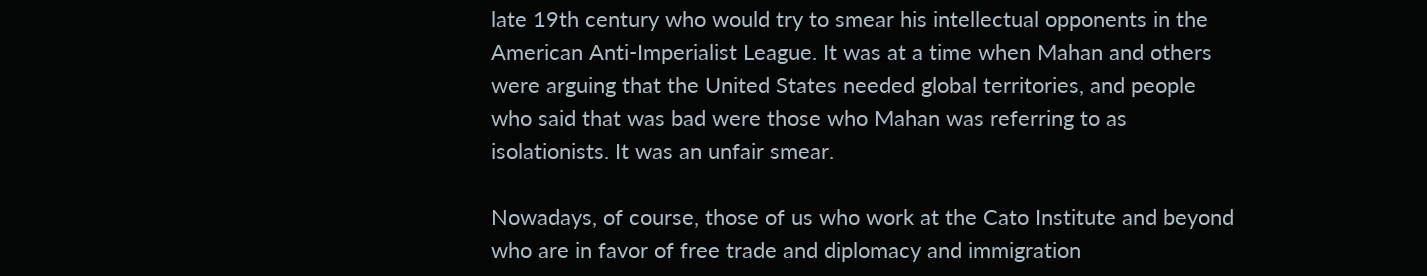late 19th century who would try to smear his intellectual opponents in the American Anti-Imperialist League. It was at a time when Mahan and others were arguing that the United States needed global territories, and people who said that was bad were those who Mahan was referring to as isolationists. It was an unfair smear.

Nowadays, of course, those of us who work at the Cato Institute and beyond who are in favor of free trade and diplomacy and immigration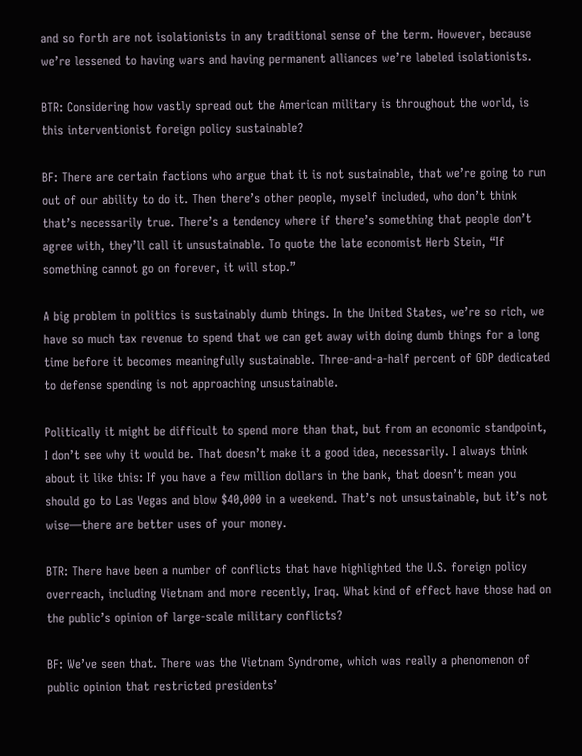and so forth are not isolationists in any traditional sense of the term. However, because we’re lessened to having wars and having permanent alliances we’re labeled isolationists.

BTR: Considering how vastly spread out the American military is throughout the world, is this interventionist foreign policy sustainable?

BF: There are certain factions who argue that it is not sustainable, that we’re going to run out of our ability to do it. Then there’s other people, myself included, who don’t think that’s necessarily true. There’s a tendency where if there’s something that people don’t agree with, they’ll call it unsustainable. To quote the late economist Herb Stein, “If something cannot go on forever, it will stop.”

A big problem in politics is sustainably dumb things. In the United States, we’re so rich, we have so much tax revenue to spend that we can get away with doing dumb things for a long time before it becomes meaningfully sustainable. Three-and-a-half percent of GDP dedicated to defense spending is not approaching unsustainable.

Politically it might be difficult to spend more than that, but from an economic standpoint, I don’t see why it would be. That doesn’t make it a good idea, necessarily. I always think about it like this: If you have a few million dollars in the bank, that doesn’t mean you should go to Las Vegas and blow $40,000 in a weekend. That’s not unsustainable, but it’s not wise—there are better uses of your money.

BTR: There have been a number of conflicts that have highlighted the U.S. foreign policy overreach, including Vietnam and more recently, Iraq. What kind of effect have those had on the public’s opinion of large-scale military conflicts?

BF: We’ve seen that. There was the Vietnam Syndrome, which was really a phenomenon of public opinion that restricted presidents’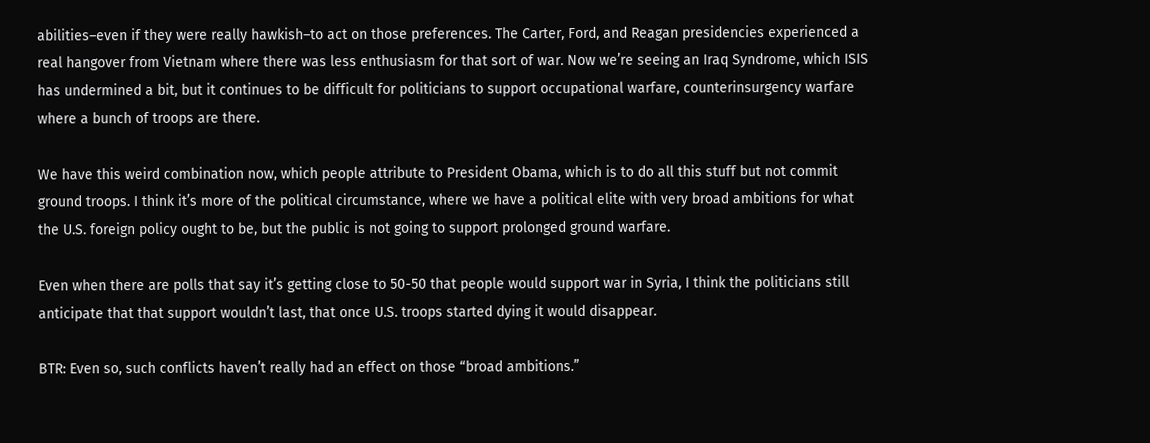abilities–even if they were really hawkish–to act on those preferences. The Carter, Ford, and Reagan presidencies experienced a real hangover from Vietnam where there was less enthusiasm for that sort of war. Now we’re seeing an Iraq Syndrome, which ISIS has undermined a bit, but it continues to be difficult for politicians to support occupational warfare, counterinsurgency warfare where a bunch of troops are there.

We have this weird combination now, which people attribute to President Obama, which is to do all this stuff but not commit ground troops. I think it’s more of the political circumstance, where we have a political elite with very broad ambitions for what the U.S. foreign policy ought to be, but the public is not going to support prolonged ground warfare.

Even when there are polls that say it’s getting close to 50-50 that people would support war in Syria, I think the politicians still anticipate that that support wouldn’t last, that once U.S. troops started dying it would disappear.

BTR: Even so, such conflicts haven’t really had an effect on those “broad ambitions.”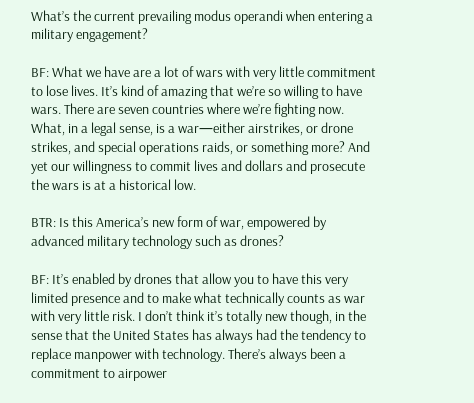What’s the current prevailing modus operandi when entering a military engagement?

BF: What we have are a lot of wars with very little commitment to lose lives. It’s kind of amazing that we’re so willing to have wars. There are seven countries where we’re fighting now. What, in a legal sense, is a war—either airstrikes, or drone strikes, and special operations raids, or something more? And yet our willingness to commit lives and dollars and prosecute the wars is at a historical low.

BTR: Is this America’s new form of war, empowered by advanced military technology such as drones?

BF: It’s enabled by drones that allow you to have this very limited presence and to make what technically counts as war with very little risk. I don’t think it’s totally new though, in the sense that the United States has always had the tendency to replace manpower with technology. There’s always been a commitment to airpower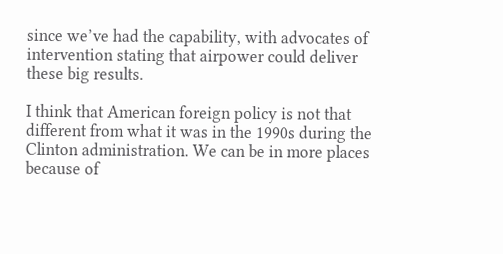since we’ve had the capability, with advocates of intervention stating that airpower could deliver these big results.

I think that American foreign policy is not that different from what it was in the 1990s during the Clinton administration. We can be in more places because of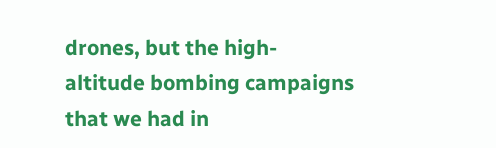drones, but the high-altitude bombing campaigns that we had in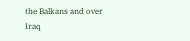the Balkans and over Iraq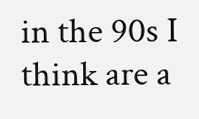in the 90s I think are a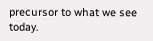precursor to what we see today.